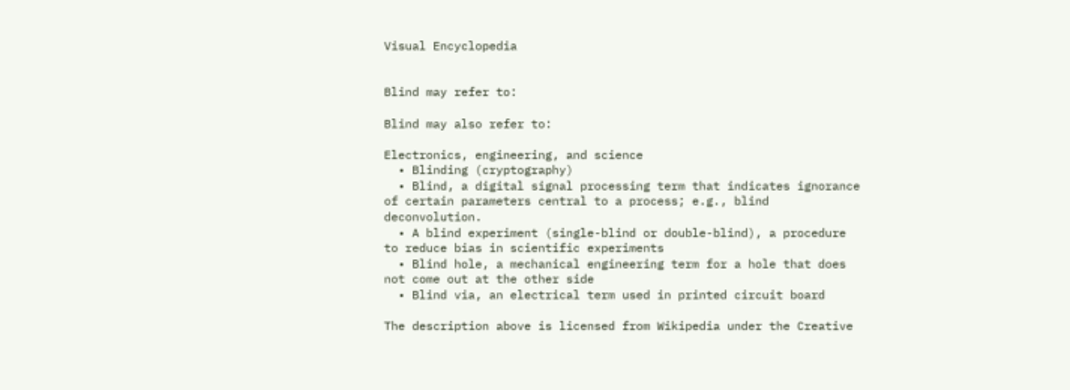Visual Encyclopedia


Blind may refer to:

Blind may also refer to:

Electronics, engineering, and science
  • Blinding (cryptography)
  • Blind, a digital signal processing term that indicates ignorance of certain parameters central to a process; e.g., blind deconvolution.
  • A blind experiment (single-blind or double-blind), a procedure to reduce bias in scientific experiments
  • Blind hole, a mechanical engineering term for a hole that does not come out at the other side
  • Blind via, an electrical term used in printed circuit board

The description above is licensed from Wikipedia under the Creative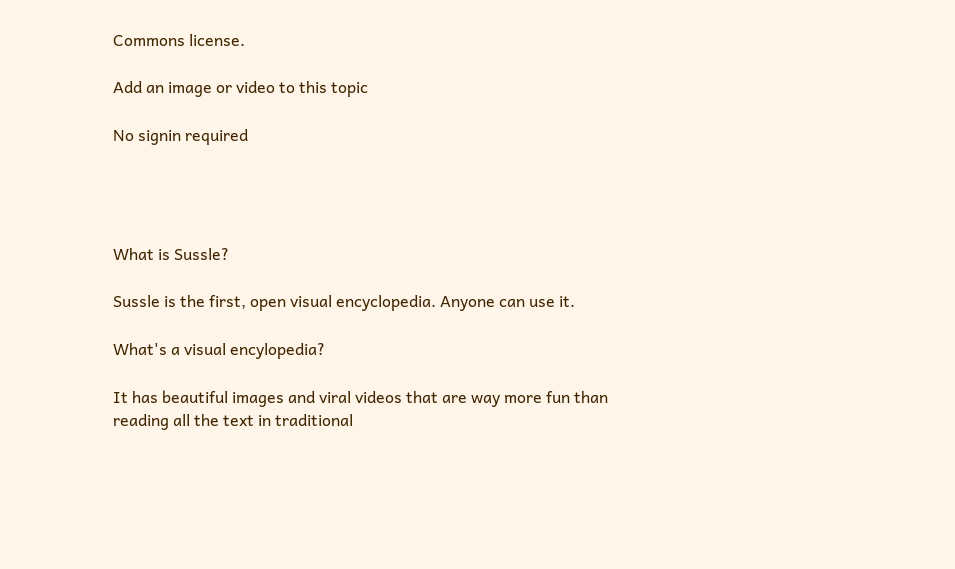Commons license.

Add an image or video to this topic

No signin required




What is Sussle?

Sussle is the first, open visual encyclopedia. Anyone can use it.

What's a visual encylopedia?

It has beautiful images and viral videos that are way more fun than reading all the text in traditional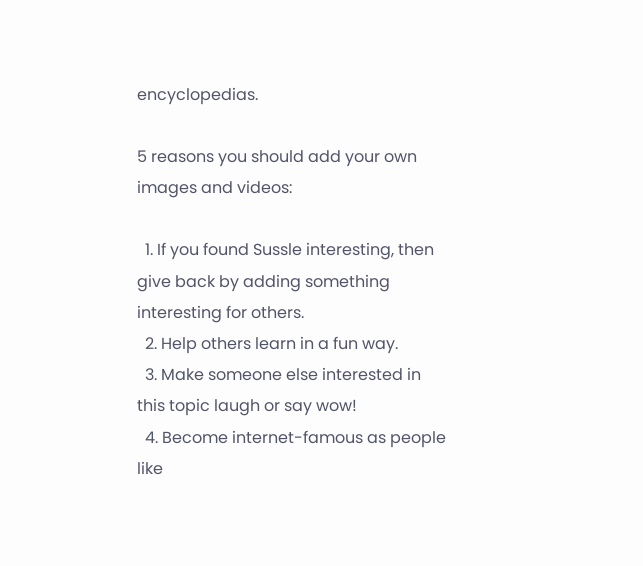encyclopedias.

5 reasons you should add your own images and videos:

  1. If you found Sussle interesting, then give back by adding something interesting for others.
  2. Help others learn in a fun way.
  3. Make someone else interested in this topic laugh or say wow!
  4. Become internet-famous as people like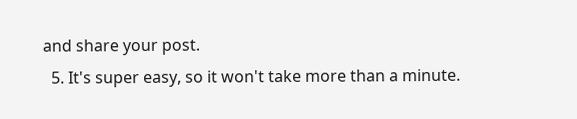and share your post.
  5. It's super easy, so it won't take more than a minute.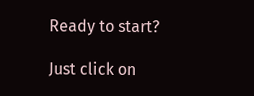Ready to start?

Just click on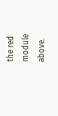the red module above.